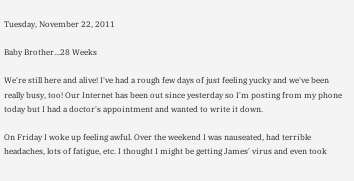Tuesday, November 22, 2011

Baby Brother...28 Weeks

We're still here and alive! I've had a rough few days of just feeling yucky and we've been really busy, too! Our Internet has been out since yesterday so I'm posting from my phone today but I had a doctor's appointment and wanted to write it down.

On Friday I woke up feeling awful. Over the weekend I was nauseated, had terrible headaches, lots of fatigue, etc. I thought I might be getting James' virus and even took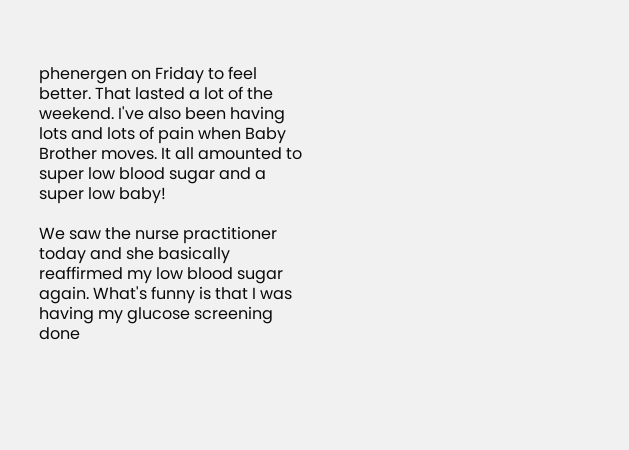phenergen on Friday to feel better. That lasted a lot of the weekend. I've also been having lots and lots of pain when Baby Brother moves. It all amounted to super low blood sugar and a super low baby!

We saw the nurse practitioner today and she basically reaffirmed my low blood sugar again. What's funny is that I was having my glucose screening done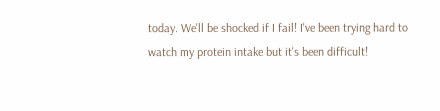today. We'll be shocked if I fail! I've been trying hard to watch my protein intake but it's been difficult!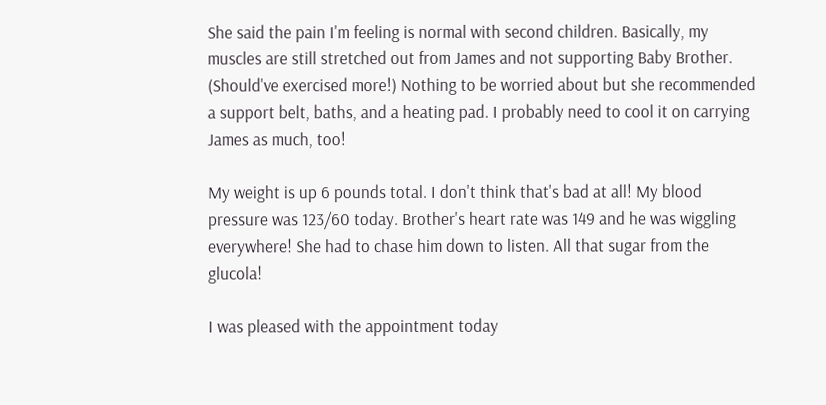She said the pain I'm feeling is normal with second children. Basically, my muscles are still stretched out from James and not supporting Baby Brother. (Should've exercised more!) Nothing to be worried about but she recommended a support belt, baths, and a heating pad. I probably need to cool it on carrying James as much, too!

My weight is up 6 pounds total. I don't think that's bad at all! My blood pressure was 123/60 today. Brother's heart rate was 149 and he was wiggling everywhere! She had to chase him down to listen. All that sugar from the glucola!

I was pleased with the appointment today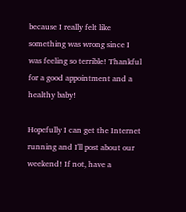because I really felt like something was wrong since I was feeling so terrible! Thankful for a good appointment and a healthy baby!

Hopefully I can get the Internet running and I'll post about our weekend! If not, have a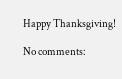Happy Thanksgiving!

No comments: